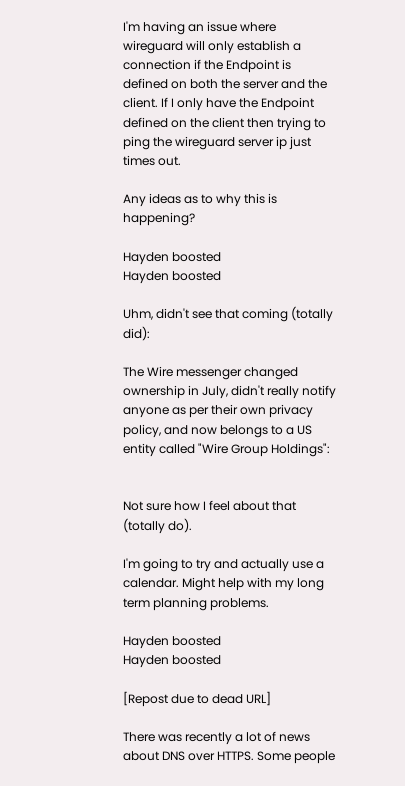I'm having an issue where wireguard will only establish a connection if the Endpoint is defined on both the server and the client. If I only have the Endpoint defined on the client then trying to ping the wireguard server ip just times out.

Any ideas as to why this is happening?

Hayden boosted
Hayden boosted

Uhm, didn't see that coming (totally did):

The Wire messenger changed ownership in July, didn't really notify anyone as per their own privacy policy, and now belongs to a US entity called "Wire Group Holdings":


Not sure how I feel about that (totally do).

I'm going to try and actually use a calendar. Might help with my long term planning problems.

Hayden boosted
Hayden boosted

[Repost due to dead URL]

There was recently a lot of news about DNS over HTTPS. Some people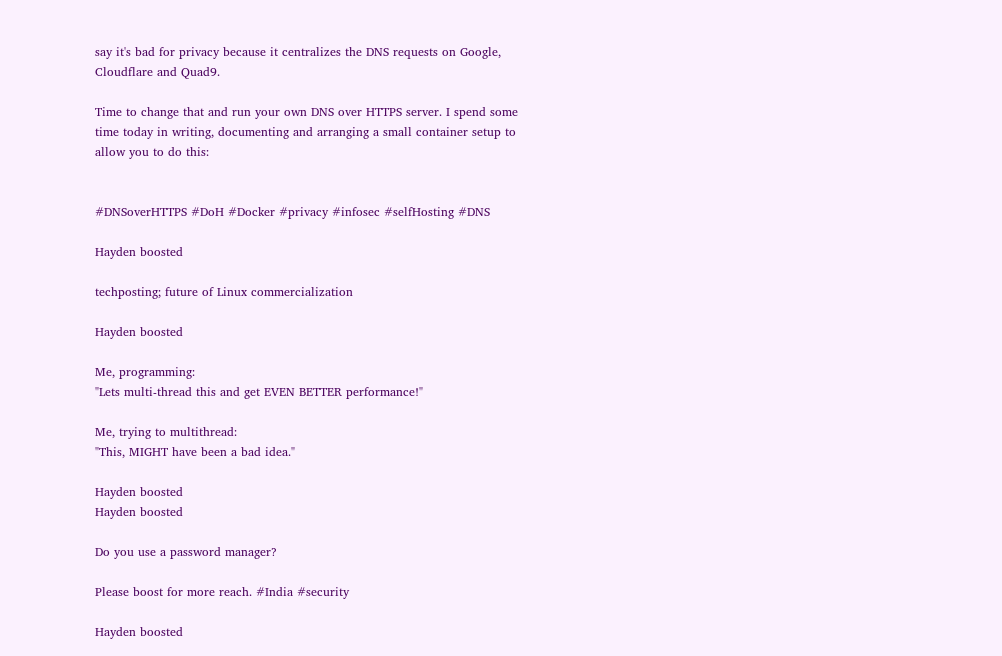say it's bad for privacy because it centralizes the DNS requests on Google, Cloudflare and Quad9.

Time to change that and run your own DNS over HTTPS server. I spend some time today in writing, documenting and arranging a small container setup to allow you to do this:


#DNSoverHTTPS #DoH #Docker #privacy #infosec #selfHosting #DNS

Hayden boosted

techposting; future of Linux commercialization

Hayden boosted

Me, programming:
"Lets multi-thread this and get EVEN BETTER performance!"

Me, trying to multithread:
"This, MIGHT have been a bad idea."

Hayden boosted
Hayden boosted

Do you use a password manager?

Please boost for more reach. #India #security

Hayden boosted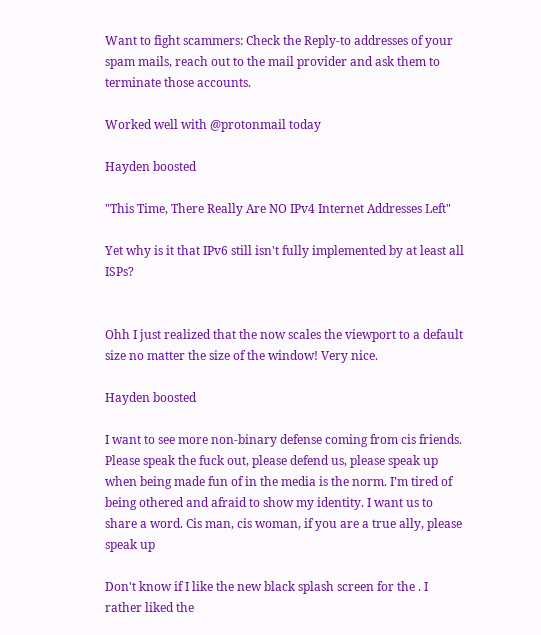Want to fight scammers: Check the Reply-to addresses of your spam mails, reach out to the mail provider and ask them to terminate those accounts.

Worked well with @protonmail today

Hayden boosted

"This Time, There Really Are NO IPv4 Internet Addresses Left"

Yet why is it that IPv6 still isn't fully implemented by at least all ISPs?


Ohh I just realized that the now scales the viewport to a default size no matter the size of the window! Very nice.

Hayden boosted

I want to see more non-binary defense coming from cis friends. Please speak the fuck out, please defend us, please speak up when being made fun of in the media is the norm. I’m tired of being othered and afraid to show my identity. I want us to share a word. Cis man, cis woman, if you are a true ally, please speak up

Don't know if I like the new black splash screen for the . I rather liked the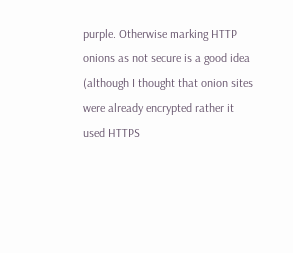purple. Otherwise marking HTTP onions as not secure is a good idea (although I thought that onion sites were already encrypted rather it used HTTPS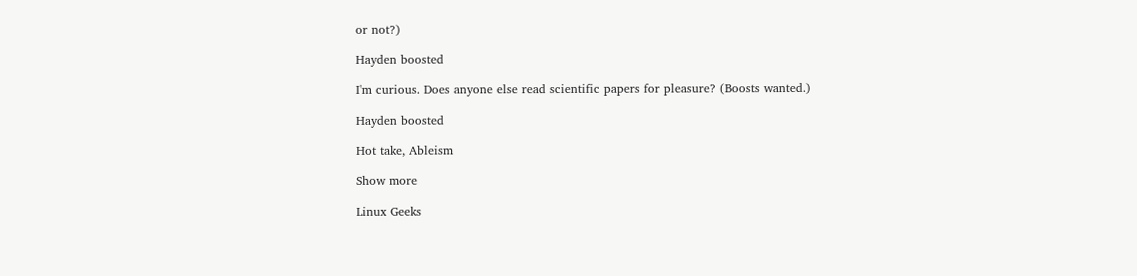or not?)

Hayden boosted

I'm curious. Does anyone else read scientific papers for pleasure? (Boosts wanted.)

Hayden boosted

Hot take, Ableism

Show more

Linux Geeks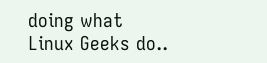doing what Linux Geeks do..